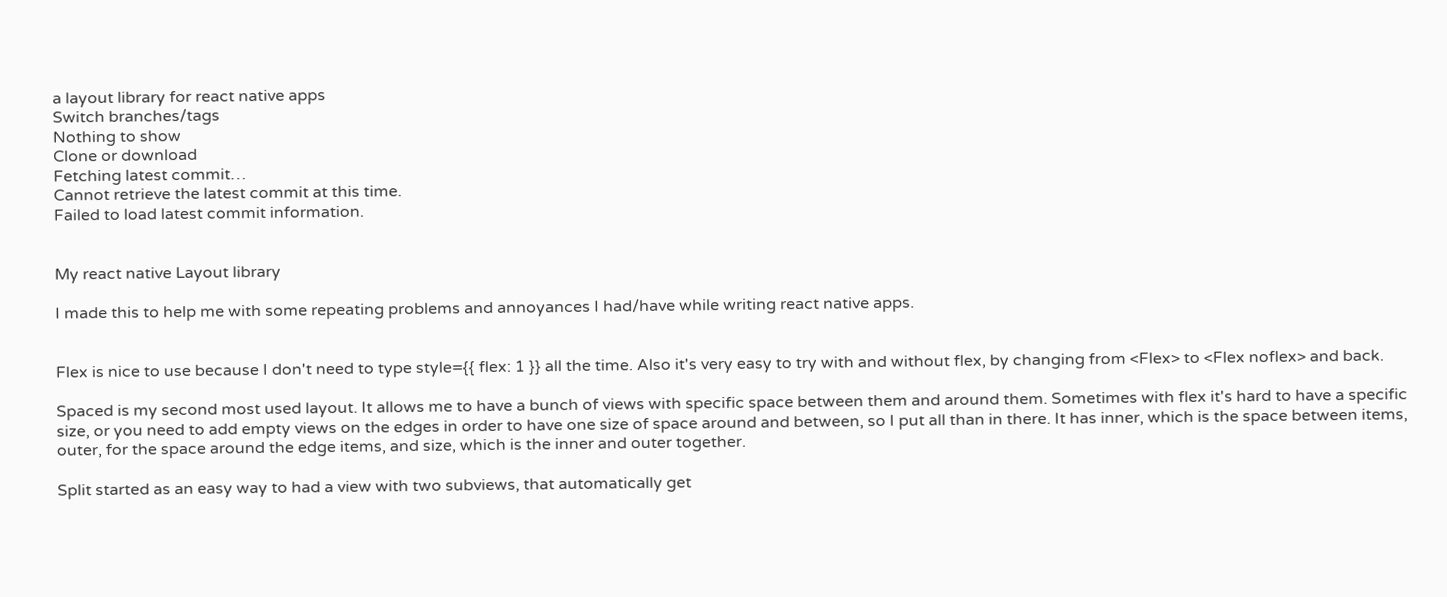a layout library for react native apps
Switch branches/tags
Nothing to show
Clone or download
Fetching latest commit…
Cannot retrieve the latest commit at this time.
Failed to load latest commit information.


My react native Layout library

I made this to help me with some repeating problems and annoyances I had/have while writing react native apps.


Flex is nice to use because I don't need to type style={{ flex: 1 }} all the time. Also it's very easy to try with and without flex, by changing from <Flex> to <Flex noflex> and back.

Spaced is my second most used layout. It allows me to have a bunch of views with specific space between them and around them. Sometimes with flex it's hard to have a specific size, or you need to add empty views on the edges in order to have one size of space around and between, so I put all than in there. It has inner, which is the space between items, outer, for the space around the edge items, and size, which is the inner and outer together.

Split started as an easy way to had a view with two subviews, that automatically get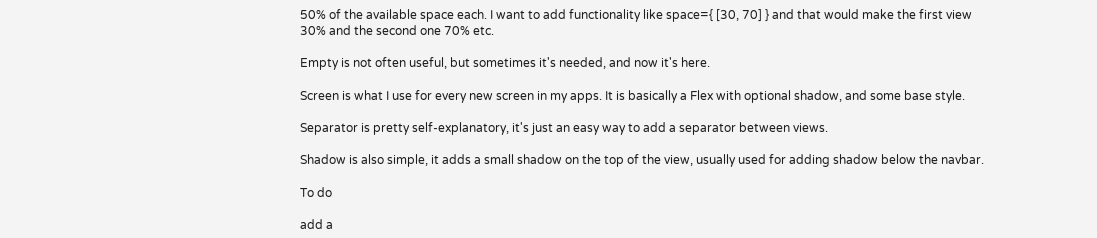50% of the available space each. I want to add functionality like space={ [30, 70] } and that would make the first view 30% and the second one 70% etc.

Empty is not often useful, but sometimes it's needed, and now it's here.

Screen is what I use for every new screen in my apps. It is basically a Flex with optional shadow, and some base style.

Separator is pretty self-explanatory, it's just an easy way to add a separator between views.

Shadow is also simple, it adds a small shadow on the top of the view, usually used for adding shadow below the navbar.

To do

add a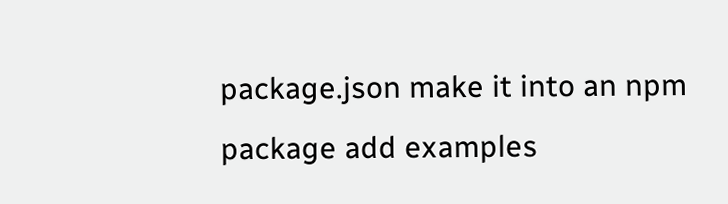package.json make it into an npm package add examples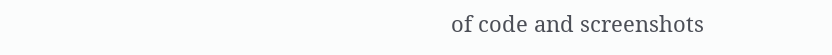of code and screenshots